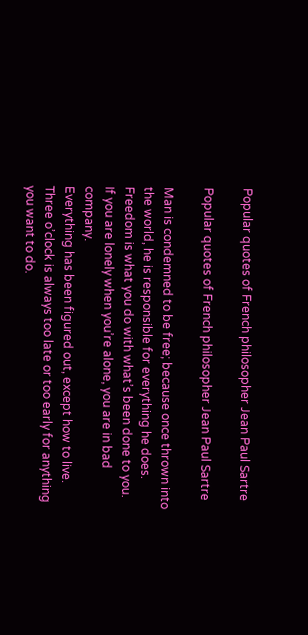Popular quotes of French philosopher Jean Paul Sartre

Popular quotes of French philosopher Jean Paul Sartre

Man is condemned to be free; because once thrown into the world, he is responsible for everything he does.
Freedom is what you do with what’s been done to you.
If you are lonely when you’re alone, you are in bad company.
Everything has been figured out, except how to live.
Three o’clock is always too late or too early for anything you want to do.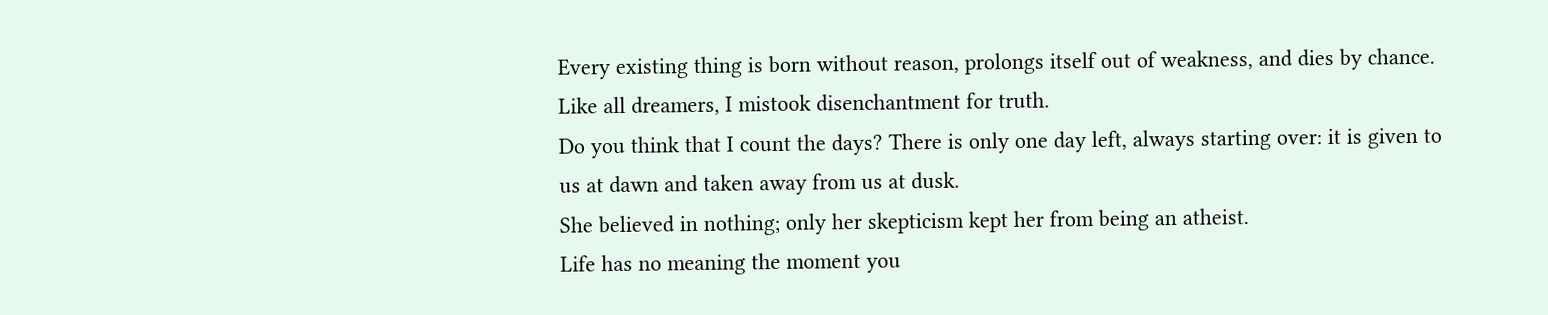Every existing thing is born without reason, prolongs itself out of weakness, and dies by chance.
Like all dreamers, I mistook disenchantment for truth.
Do you think that I count the days? There is only one day left, always starting over: it is given to us at dawn and taken away from us at dusk.
She believed in nothing; only her skepticism kept her from being an atheist.
Life has no meaning the moment you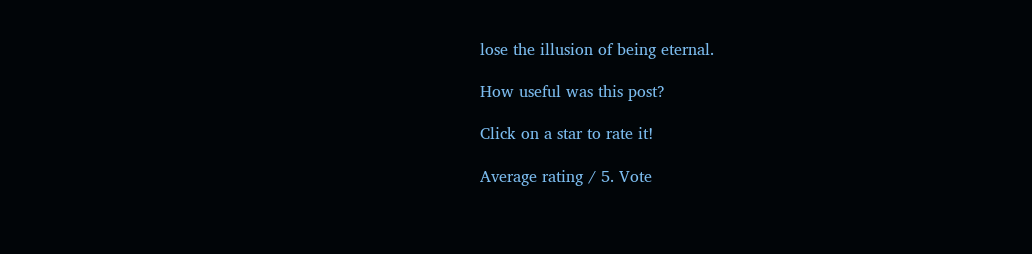lose the illusion of being eternal.

How useful was this post?

Click on a star to rate it!

Average rating / 5. Vote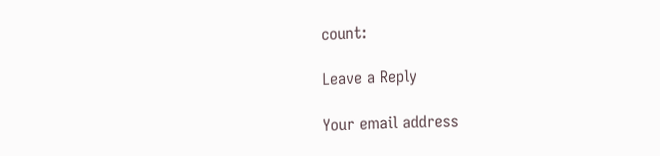count:

Leave a Reply

Your email address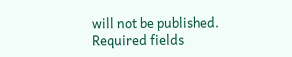will not be published. Required fields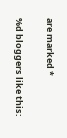are marked *

%d bloggers like this: